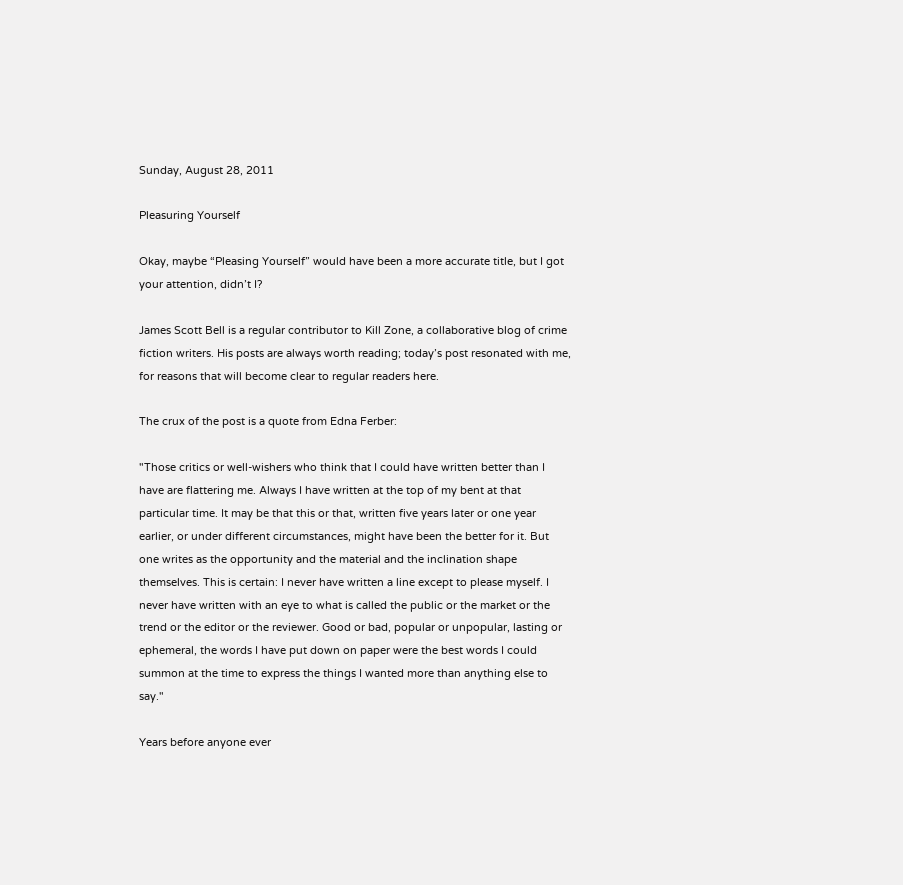Sunday, August 28, 2011

Pleasuring Yourself

Okay, maybe “Pleasing Yourself” would have been a more accurate title, but I got your attention, didn’t I?

James Scott Bell is a regular contributor to Kill Zone, a collaborative blog of crime fiction writers. His posts are always worth reading; today’s post resonated with me, for reasons that will become clear to regular readers here.

The crux of the post is a quote from Edna Ferber:

"Those critics or well-wishers who think that I could have written better than I have are flattering me. Always I have written at the top of my bent at that particular time. It may be that this or that, written five years later or one year earlier, or under different circumstances, might have been the better for it. But one writes as the opportunity and the material and the inclination shape themselves. This is certain: I never have written a line except to please myself. I never have written with an eye to what is called the public or the market or the trend or the editor or the reviewer. Good or bad, popular or unpopular, lasting or ephemeral, the words I have put down on paper were the best words I could summon at the time to express the things I wanted more than anything else to say."

Years before anyone ever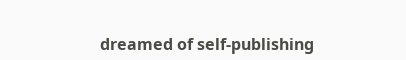dreamed of self-publishing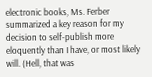electronic books, Ms. Ferber summarized a key reason for my decision to self-publish more eloquently than I have, or most likely will. (Hell, that was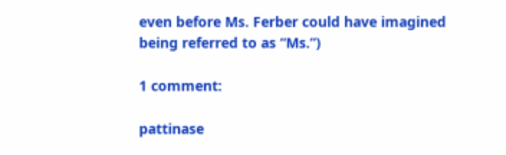even before Ms. Ferber could have imagined being referred to as “Ms.”)

1 comment:

pattinase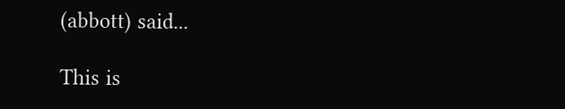(abbott) said...

This is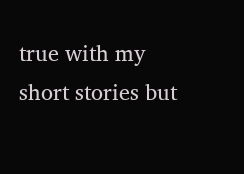true with my short stories but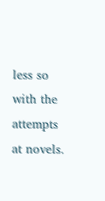less so with the attempts at novels.